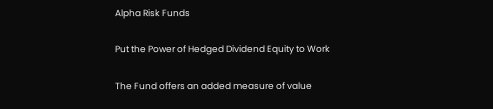Alpha Risk Funds

Put the Power of Hedged Dividend Equity to Work

The Fund offers an added measure of value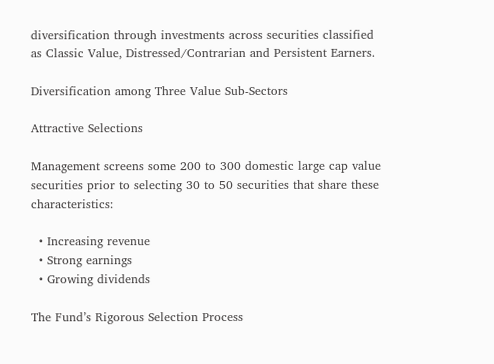diversification through investments across securities classified as Classic Value, Distressed/Contrarian and Persistent Earners.

Diversification among Three Value Sub-Sectors

Attractive Selections

Management screens some 200 to 300 domestic large cap value securities prior to selecting 30 to 50 securities that share these  characteristics:

  • Increasing revenue
  • Strong earnings
  • Growing dividends

The Fund’s Rigorous Selection Process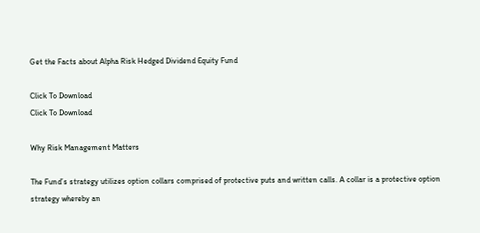Get the Facts about Alpha Risk Hedged Dividend Equity Fund

Click To Download
Click To Download

Why Risk Management Matters

The Fund’s strategy utilizes option collars comprised of protective puts and written calls. A collar is a protective option strategy whereby an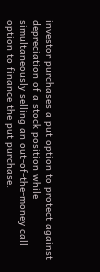investor purchases a put option to protect against depreciation of a stock position while simultaneously selling an out-of-the-money call option to finance the put purchase.